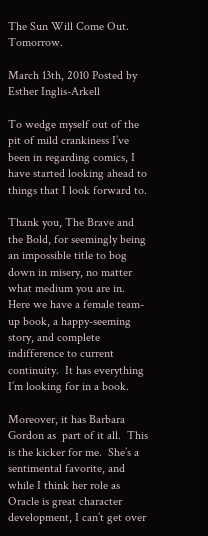The Sun Will Come Out. Tomorrow.

March 13th, 2010 Posted by Esther Inglis-Arkell

To wedge myself out of the pit of mild crankiness I’ve been in regarding comics, I have started looking ahead to things that I look forward to.

Thank you, The Brave and the Bold, for seemingly being an impossible title to bog down in misery, no matter what medium you are in.  Here we have a female team-up book, a happy-seeming story, and complete indifference to current continuity.  It has everything I’m looking for in a book.

Moreover, it has Barbara Gordon as  part of it all.  This is the kicker for me.  She’s a sentimental favorite, and while I think her role as Oracle is great character development, I can’t get over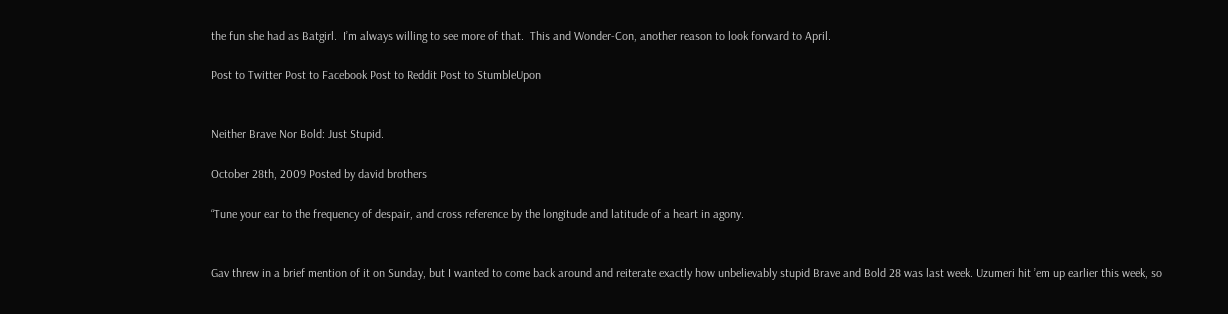the fun she had as Batgirl.  I’m always willing to see more of that.  This and Wonder-Con, another reason to look forward to April.

Post to Twitter Post to Facebook Post to Reddit Post to StumbleUpon


Neither Brave Nor Bold: Just Stupid.

October 28th, 2009 Posted by david brothers

“Tune your ear to the frequency of despair, and cross reference by the longitude and latitude of a heart in agony.


Gav threw in a brief mention of it on Sunday, but I wanted to come back around and reiterate exactly how unbelievably stupid Brave and Bold 28 was last week. Uzumeri hit ’em up earlier this week, so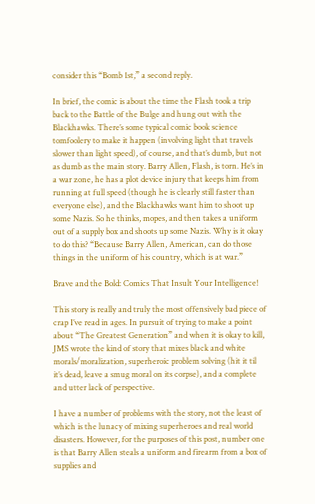consider this “Bomb 1st,” a second reply.

In brief, the comic is about the time the Flash took a trip back to the Battle of the Bulge and hung out with the Blackhawks. There’s some typical comic book science tomfoolery to make it happen (involving light that travels slower than light speed), of course, and that’s dumb, but not as dumb as the main story. Barry Allen, Flash, is torn. He’s in a war zone, he has a plot device injury that keeps him from running at full speed (though he is clearly still faster than everyone else), and the Blackhawks want him to shoot up some Nazis. So he thinks, mopes, and then takes a uniform out of a supply box and shoots up some Nazis. Why is it okay to do this? “Because Barry Allen, American, can do those things in the uniform of his country, which is at war.”

Brave and the Bold: Comics That Insult Your Intelligence!

This story is really and truly the most offensively bad piece of crap I’ve read in ages. In pursuit of trying to make a point about “The Greatest Generation” and when it is okay to kill, JMS wrote the kind of story that mixes black and white morals/moralization, superheroic problem solving (hit it til it’s dead, leave a smug moral on its corpse), and a complete and utter lack of perspective.

I have a number of problems with the story, not the least of which is the lunacy of mixing superheroes and real world disasters. However, for the purposes of this post, number one is that Barry Allen steals a uniform and firearm from a box of supplies and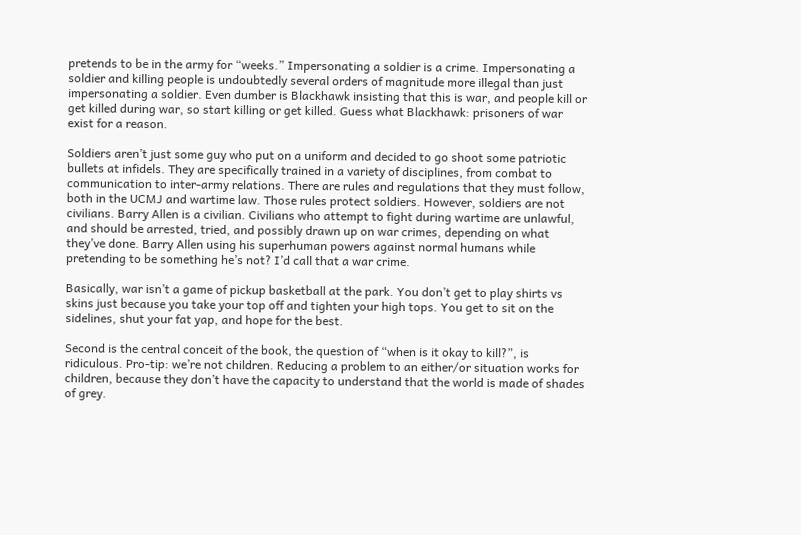pretends to be in the army for “weeks.” Impersonating a soldier is a crime. Impersonating a soldier and killing people is undoubtedly several orders of magnitude more illegal than just impersonating a soldier. Even dumber is Blackhawk insisting that this is war, and people kill or get killed during war, so start killing or get killed. Guess what Blackhawk: prisoners of war exist for a reason.

Soldiers aren’t just some guy who put on a uniform and decided to go shoot some patriotic bullets at infidels. They are specifically trained in a variety of disciplines, from combat to communication to inter-army relations. There are rules and regulations that they must follow, both in the UCMJ and wartime law. Those rules protect soldiers. However, soldiers are not civilians. Barry Allen is a civilian. Civilians who attempt to fight during wartime are unlawful, and should be arrested, tried, and possibly drawn up on war crimes, depending on what they’ve done. Barry Allen using his superhuman powers against normal humans while pretending to be something he’s not? I’d call that a war crime.

Basically, war isn’t a game of pickup basketball at the park. You don’t get to play shirts vs skins just because you take your top off and tighten your high tops. You get to sit on the sidelines, shut your fat yap, and hope for the best.

Second is the central conceit of the book, the question of “when is it okay to kill?”, is ridiculous. Pro-tip: we’re not children. Reducing a problem to an either/or situation works for children, because they don’t have the capacity to understand that the world is made of shades of grey.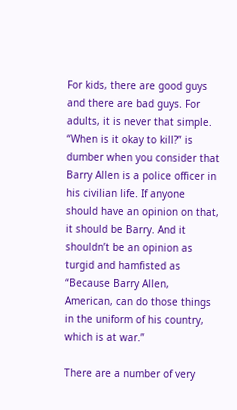For kids, there are good guys and there are bad guys. For adults, it is never that simple. “When is it okay to kill?” is dumber when you consider that Barry Allen is a police officer in his civilian life. If anyone should have an opinion on that, it should be Barry. And it shouldn’t be an opinion as turgid and hamfisted as “Because Barry Allen, American, can do those things in the uniform of his country, which is at war.”

There are a number of very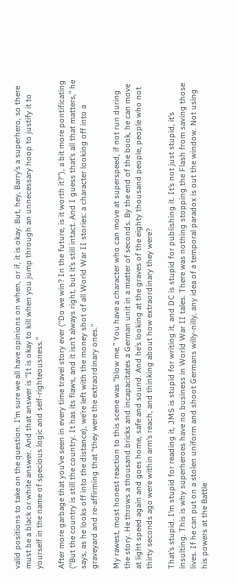valid positions to take on the question. I’m sure we all have opinions on when, or if, it is okay. But, hey, Barry’s a superhero, so there must be a black or white answer. And that answer is “It is okay to kill when you jump through an unnecessary hoop to justify it to yourself in the name of specious logic and self-righteousness.”

After more garbage that you’ve seen in every time travel story ever (“Do we win? In the future, is it worth it?”), a bit more pontificating (“But the country is still the country. It has its flaws, and it isn’t always right, but it’s still intact. And I guess that’s all that matters,” he says, as he looks off into the distance), we’re left with the money shot of all World War II stories: a character looking off into a graveyard and re-affirming that “they were the extraordinary ones.”

My rawest, most honest reaction to this scene was “blow me.” You have a character who can move at superspeed, if not run during the story. He throws a thousand bricks and incapacitates a German unit in a matter of seconds. By the end of the book, he can move at light speed again and goes home, safe and sound. And he’s looking at the graves of the eighty thousand people, people who not thirty seconds ago were within arm’s reach, and thinking about how extraordinary they were?

That’s stupid. I’m stupid for reading it, JMS is stupid for writing it, and DC is stupid for publishing it. It’s not just stupid, it’s insulting. This is why superheroes have no business in World War II tales. There was nothing stopping the Flash from saving those lives. If he can put on a stolen uniform and shoot Germans willy-nilly, any idea of a temporal paradox is out the window. Not using his powers at the Battle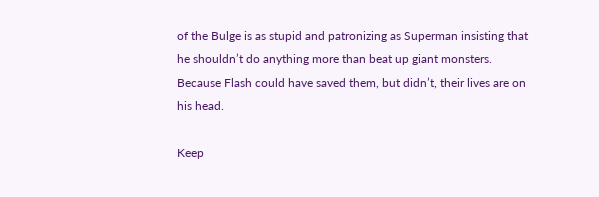of the Bulge is as stupid and patronizing as Superman insisting that he shouldn’t do anything more than beat up giant monsters. Because Flash could have saved them, but didn’t, their lives are on his head.

Keep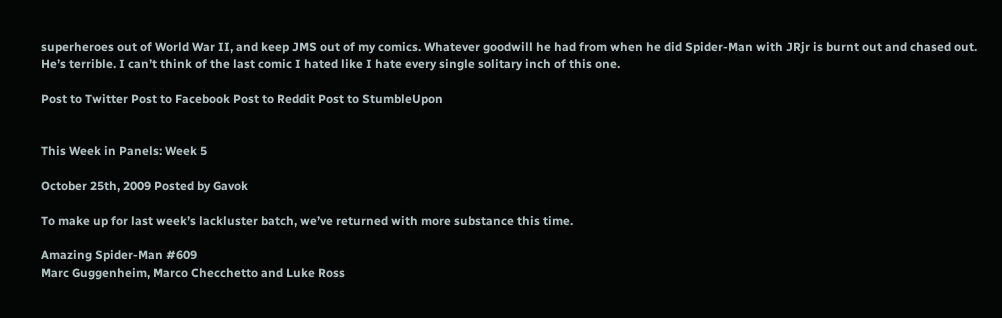superheroes out of World War II, and keep JMS out of my comics. Whatever goodwill he had from when he did Spider-Man with JRjr is burnt out and chased out. He’s terrible. I can’t think of the last comic I hated like I hate every single solitary inch of this one.

Post to Twitter Post to Facebook Post to Reddit Post to StumbleUpon


This Week in Panels: Week 5

October 25th, 2009 Posted by Gavok

To make up for last week’s lackluster batch, we’ve returned with more substance this time.

Amazing Spider-Man #609
Marc Guggenheim, Marco Checchetto and Luke Ross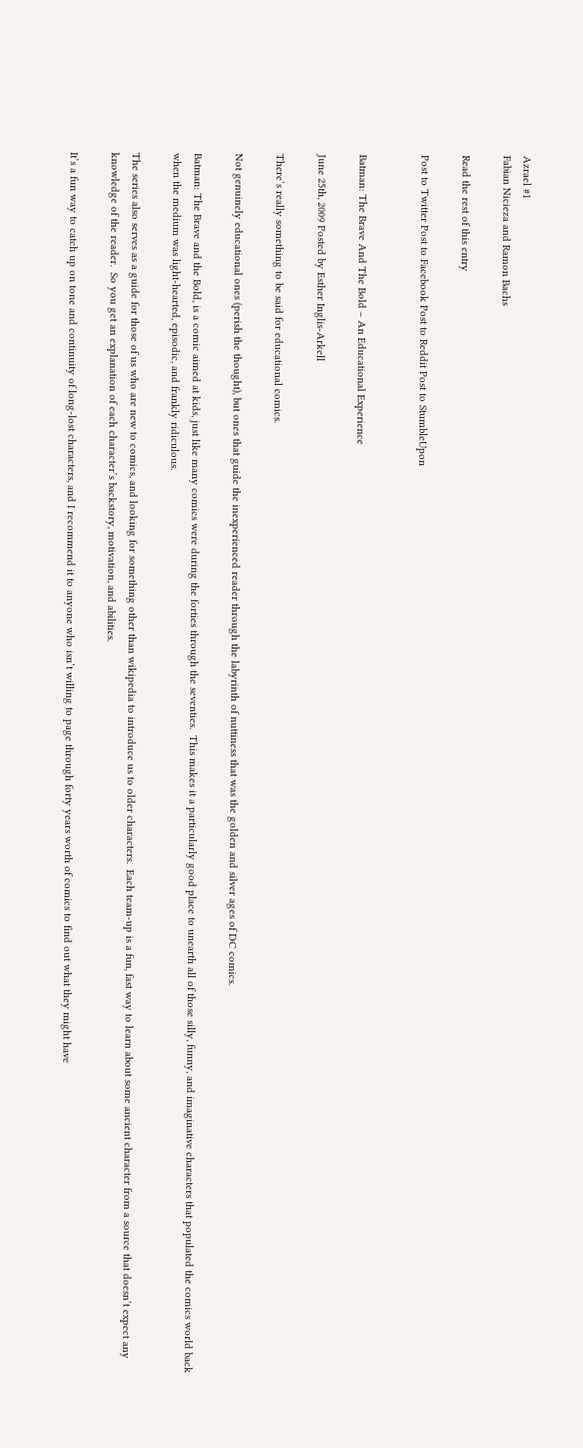Azrael #1
Fabian Nicieza and Ramon Bachs

Read the rest of this entry

Post to Twitter Post to Facebook Post to Reddit Post to StumbleUpon


Batman: The Brave And The Bold – An Educational Experience

June 25th, 2009 Posted by Esther Inglis-Arkell

There’s really something to be said for educational comics.

Not genuinely educational ones (perish the thought), but ones that guide the inexperienced reader through the labyrinth of nuttiness that was the golden and silver ages of DC comics.

Batman: The Brave and the Bold, is a comic aimed at kids, just like many comics were during the forties through the seventies.  This makes it a particularly good place to unearth all of those silly, funny, and imaginative characters that populated the comics world back when the medium was light-hearted, episodic, and frankly ridiculous.

The series also serves as a guide for those of us who are new to comics, and looking for something other than wikipedia to introduce us to older characters.  Each team-up is a fun, fast way to learn about some ancient character from a source that doesn’t expect any knowledge of the reader.  So you get an explanation of each character’s backstory, motivation, and abilities.

It’s a fun way to catch up on tone and continuity of long-lost characters, and I recommend it to anyone who isn’t willing to page through forty years worth of comics to find out what they might have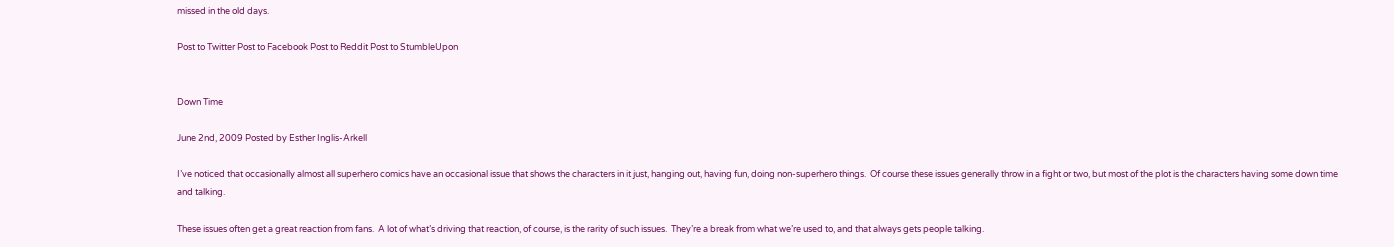missed in the old days.

Post to Twitter Post to Facebook Post to Reddit Post to StumbleUpon


Down Time

June 2nd, 2009 Posted by Esther Inglis-Arkell

I’ve noticed that occasionally almost all superhero comics have an occasional issue that shows the characters in it just, hanging out, having fun, doing non-superhero things.  Of course these issues generally throw in a fight or two, but most of the plot is the characters having some down time and talking.

These issues often get a great reaction from fans.  A lot of what’s driving that reaction, of course, is the rarity of such issues.  They’re a break from what we’re used to, and that always gets people talking.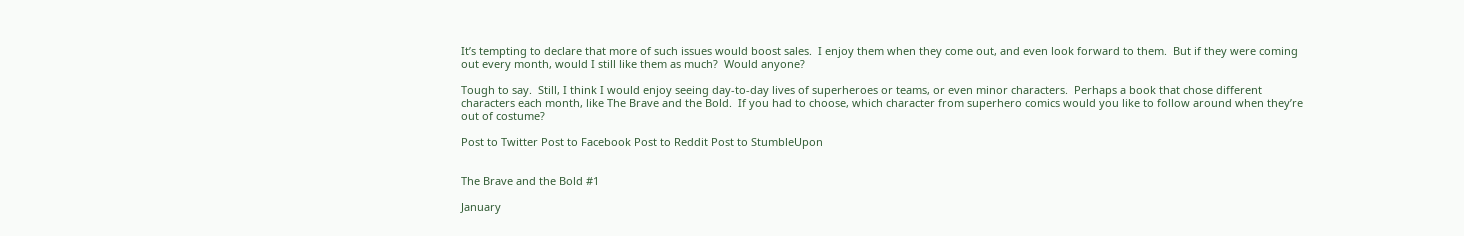It’s tempting to declare that more of such issues would boost sales.  I enjoy them when they come out, and even look forward to them.  But if they were coming out every month, would I still like them as much?  Would anyone?

Tough to say.  Still, I think I would enjoy seeing day-to-day lives of superheroes or teams, or even minor characters.  Perhaps a book that chose different characters each month, like The Brave and the Bold.  If you had to choose, which character from superhero comics would you like to follow around when they’re out of costume?

Post to Twitter Post to Facebook Post to Reddit Post to StumbleUpon


The Brave and the Bold #1

January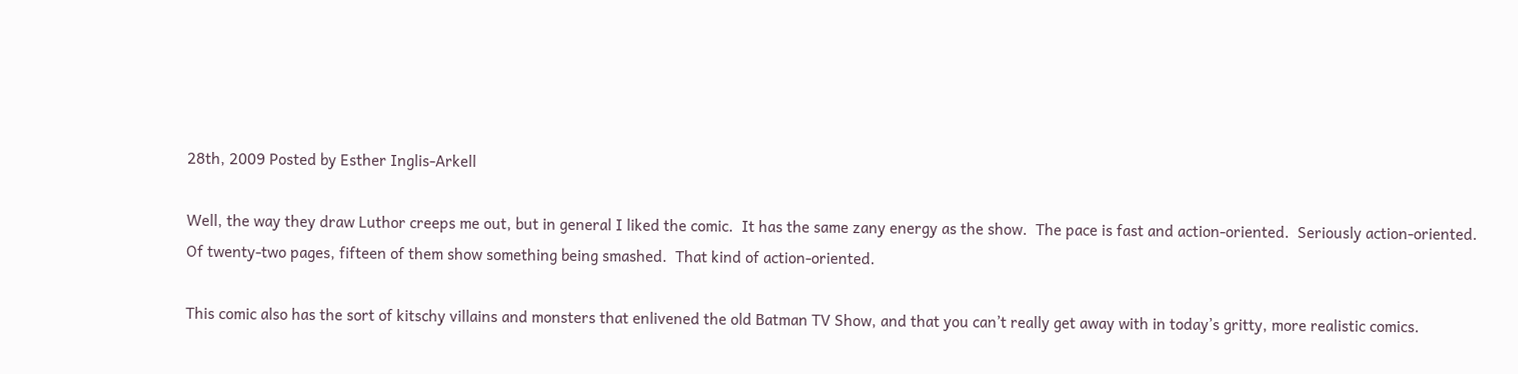28th, 2009 Posted by Esther Inglis-Arkell

Well, the way they draw Luthor creeps me out, but in general I liked the comic.  It has the same zany energy as the show.  The pace is fast and action-oriented.  Seriously action-oriented.  Of twenty-two pages, fifteen of them show something being smashed.  That kind of action-oriented.

This comic also has the sort of kitschy villains and monsters that enlivened the old Batman TV Show, and that you can’t really get away with in today’s gritty, more realistic comics.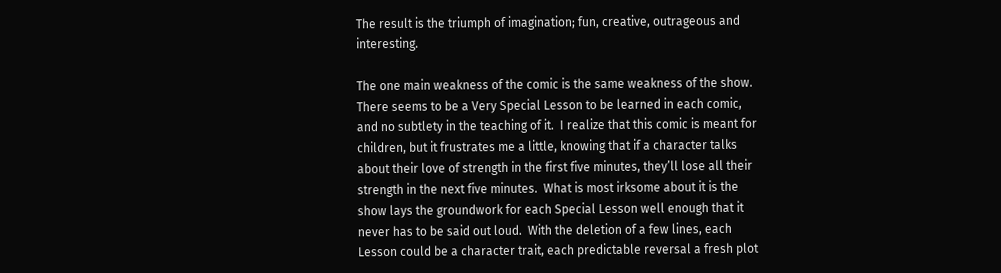The result is the triumph of imagination; fun, creative, outrageous and interesting.

The one main weakness of the comic is the same weakness of the show.  There seems to be a Very Special Lesson to be learned in each comic, and no subtlety in the teaching of it.  I realize that this comic is meant for children, but it frustrates me a little, knowing that if a character talks about their love of strength in the first five minutes, they’ll lose all their strength in the next five minutes.  What is most irksome about it is the show lays the groundwork for each Special Lesson well enough that it never has to be said out loud.  With the deletion of a few lines, each Lesson could be a character trait, each predictable reversal a fresh plot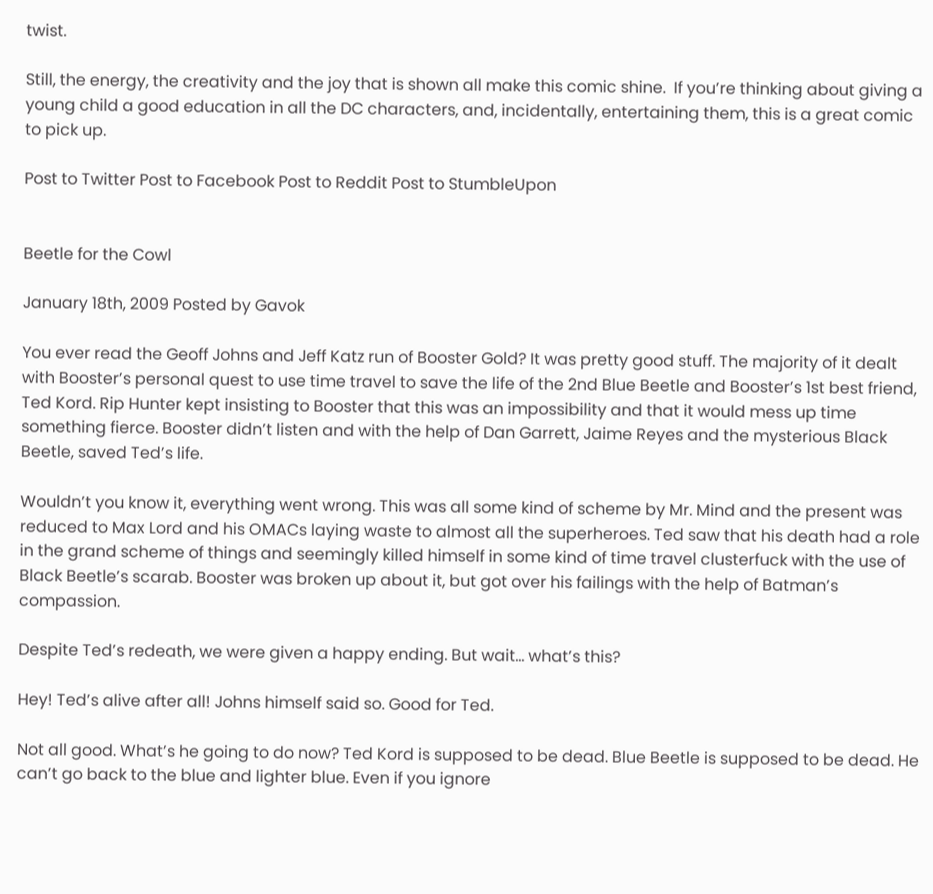twist.

Still, the energy, the creativity and the joy that is shown all make this comic shine.  If you’re thinking about giving a young child a good education in all the DC characters, and, incidentally, entertaining them, this is a great comic to pick up.

Post to Twitter Post to Facebook Post to Reddit Post to StumbleUpon


Beetle for the Cowl

January 18th, 2009 Posted by Gavok

You ever read the Geoff Johns and Jeff Katz run of Booster Gold? It was pretty good stuff. The majority of it dealt with Booster’s personal quest to use time travel to save the life of the 2nd Blue Beetle and Booster’s 1st best friend, Ted Kord. Rip Hunter kept insisting to Booster that this was an impossibility and that it would mess up time something fierce. Booster didn’t listen and with the help of Dan Garrett, Jaime Reyes and the mysterious Black Beetle, saved Ted’s life.

Wouldn’t you know it, everything went wrong. This was all some kind of scheme by Mr. Mind and the present was reduced to Max Lord and his OMACs laying waste to almost all the superheroes. Ted saw that his death had a role in the grand scheme of things and seemingly killed himself in some kind of time travel clusterfuck with the use of Black Beetle’s scarab. Booster was broken up about it, but got over his failings with the help of Batman’s compassion.

Despite Ted’s redeath, we were given a happy ending. But wait… what’s this?

Hey! Ted’s alive after all! Johns himself said so. Good for Ted.

Not all good. What’s he going to do now? Ted Kord is supposed to be dead. Blue Beetle is supposed to be dead. He can’t go back to the blue and lighter blue. Even if you ignore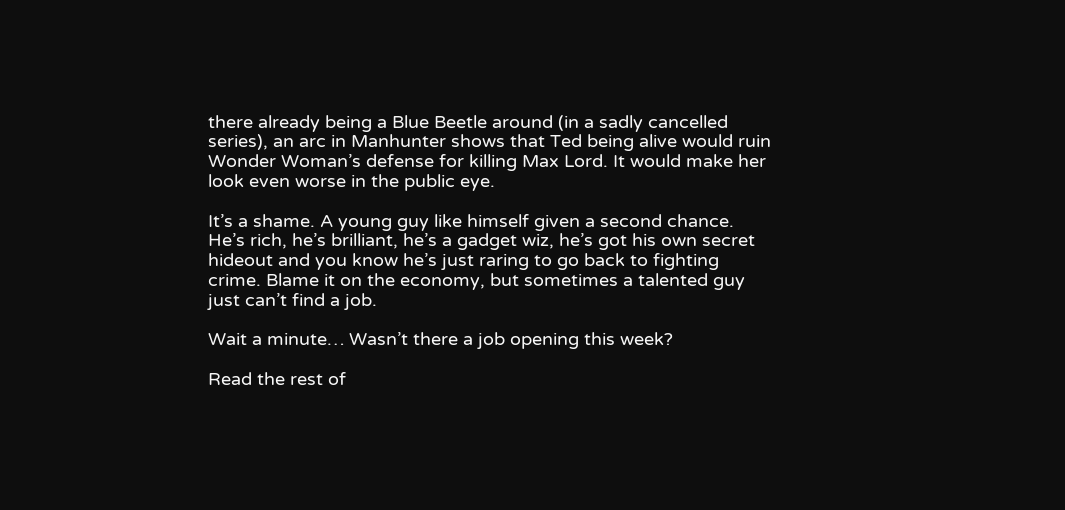there already being a Blue Beetle around (in a sadly cancelled series), an arc in Manhunter shows that Ted being alive would ruin Wonder Woman’s defense for killing Max Lord. It would make her look even worse in the public eye.

It’s a shame. A young guy like himself given a second chance. He’s rich, he’s brilliant, he’s a gadget wiz, he’s got his own secret hideout and you know he’s just raring to go back to fighting crime. Blame it on the economy, but sometimes a talented guy just can’t find a job.

Wait a minute… Wasn’t there a job opening this week?

Read the rest of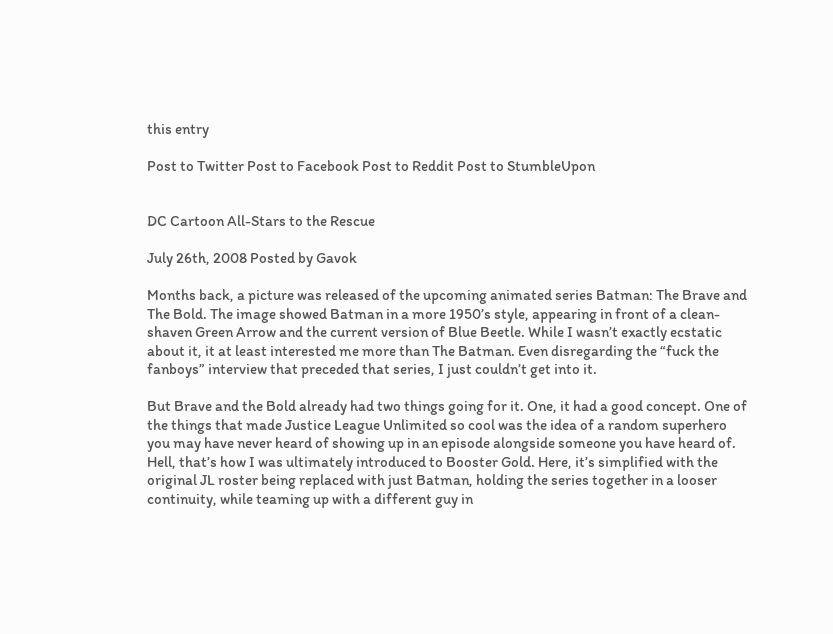this entry

Post to Twitter Post to Facebook Post to Reddit Post to StumbleUpon


DC Cartoon All-Stars to the Rescue

July 26th, 2008 Posted by Gavok

Months back, a picture was released of the upcoming animated series Batman: The Brave and The Bold. The image showed Batman in a more 1950’s style, appearing in front of a clean-shaven Green Arrow and the current version of Blue Beetle. While I wasn’t exactly ecstatic about it, it at least interested me more than The Batman. Even disregarding the “fuck the fanboys” interview that preceded that series, I just couldn’t get into it.

But Brave and the Bold already had two things going for it. One, it had a good concept. One of the things that made Justice League Unlimited so cool was the idea of a random superhero you may have never heard of showing up in an episode alongside someone you have heard of. Hell, that’s how I was ultimately introduced to Booster Gold. Here, it’s simplified with the original JL roster being replaced with just Batman, holding the series together in a looser continuity, while teaming up with a different guy in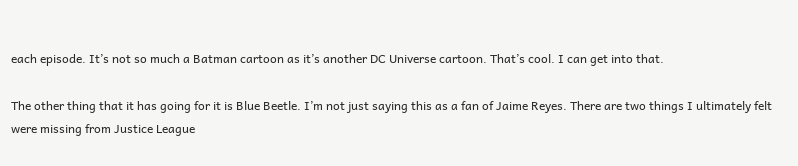each episode. It’s not so much a Batman cartoon as it’s another DC Universe cartoon. That’s cool. I can get into that.

The other thing that it has going for it is Blue Beetle. I’m not just saying this as a fan of Jaime Reyes. There are two things I ultimately felt were missing from Justice League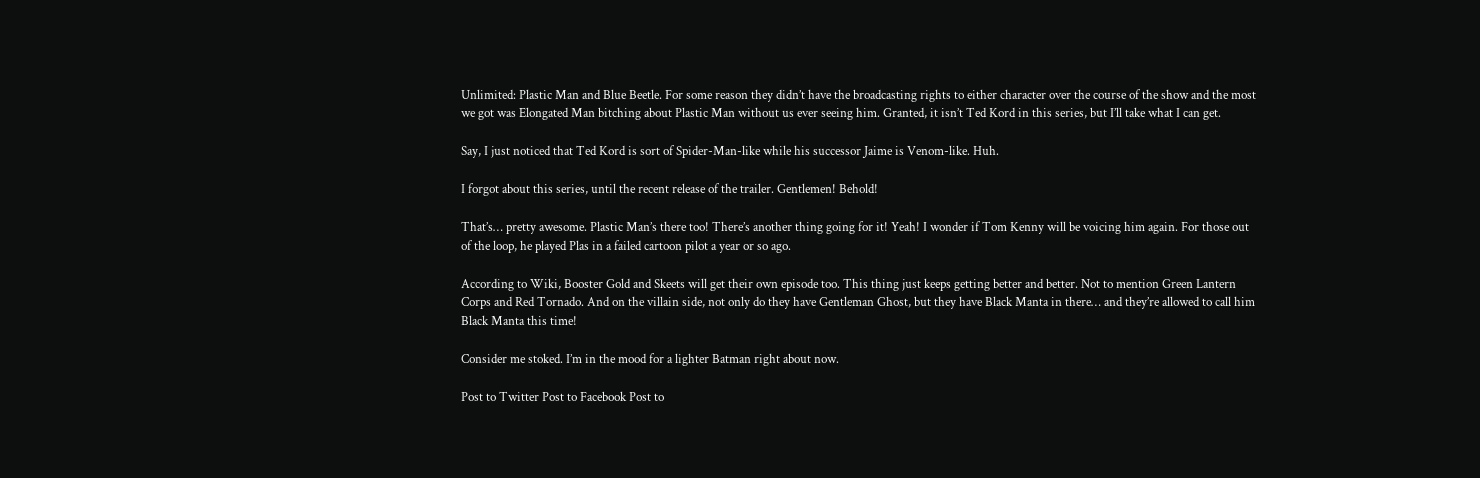Unlimited: Plastic Man and Blue Beetle. For some reason they didn’t have the broadcasting rights to either character over the course of the show and the most we got was Elongated Man bitching about Plastic Man without us ever seeing him. Granted, it isn’t Ted Kord in this series, but I’ll take what I can get.

Say, I just noticed that Ted Kord is sort of Spider-Man-like while his successor Jaime is Venom-like. Huh.

I forgot about this series, until the recent release of the trailer. Gentlemen! Behold!

That’s… pretty awesome. Plastic Man’s there too! There’s another thing going for it! Yeah! I wonder if Tom Kenny will be voicing him again. For those out of the loop, he played Plas in a failed cartoon pilot a year or so ago.

According to Wiki, Booster Gold and Skeets will get their own episode too. This thing just keeps getting better and better. Not to mention Green Lantern Corps and Red Tornado. And on the villain side, not only do they have Gentleman Ghost, but they have Black Manta in there… and they’re allowed to call him Black Manta this time!

Consider me stoked. I’m in the mood for a lighter Batman right about now.

Post to Twitter Post to Facebook Post to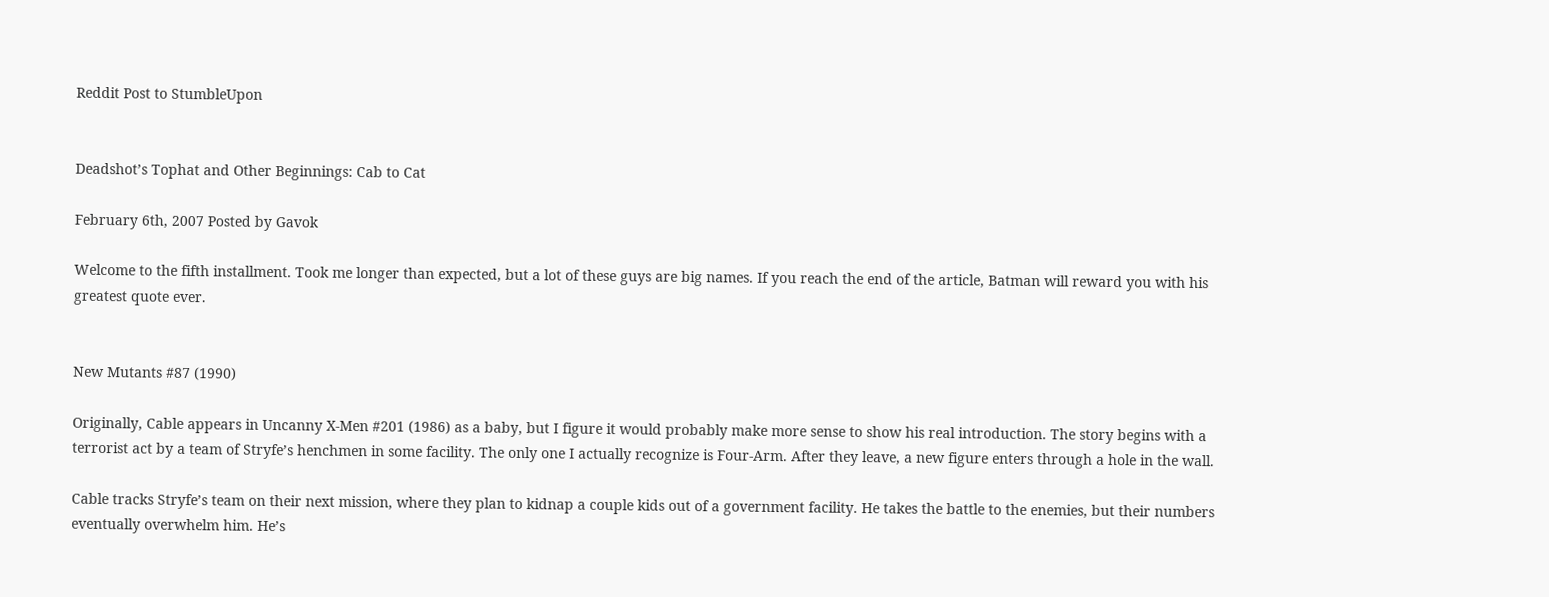Reddit Post to StumbleUpon


Deadshot’s Tophat and Other Beginnings: Cab to Cat

February 6th, 2007 Posted by Gavok

Welcome to the fifth installment. Took me longer than expected, but a lot of these guys are big names. If you reach the end of the article, Batman will reward you with his greatest quote ever.


New Mutants #87 (1990)

Originally, Cable appears in Uncanny X-Men #201 (1986) as a baby, but I figure it would probably make more sense to show his real introduction. The story begins with a terrorist act by a team of Stryfe’s henchmen in some facility. The only one I actually recognize is Four-Arm. After they leave, a new figure enters through a hole in the wall.

Cable tracks Stryfe’s team on their next mission, where they plan to kidnap a couple kids out of a government facility. He takes the battle to the enemies, but their numbers eventually overwhelm him. He’s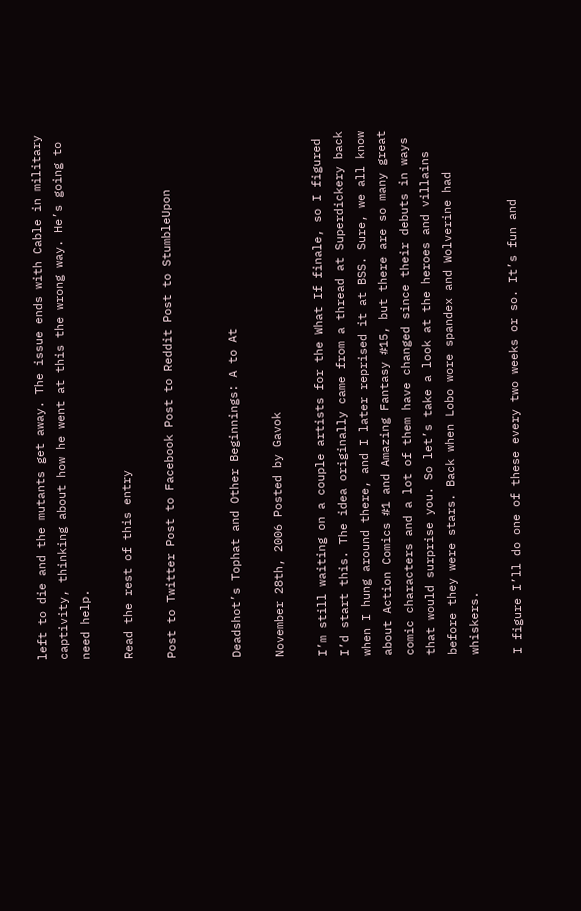left to die and the mutants get away. The issue ends with Cable in military captivity, thinking about how he went at this the wrong way. He’s going to need help.

Read the rest of this entry

Post to Twitter Post to Facebook Post to Reddit Post to StumbleUpon


Deadshot’s Tophat and Other Beginnings: A to At

November 28th, 2006 Posted by Gavok

I’m still waiting on a couple artists for the What If finale, so I figured I’d start this. The idea originally came from a thread at Superdickery back when I hung around there, and I later reprised it at BSS. Sure, we all know about Action Comics #1 and Amazing Fantasy #15, but there are so many great comic characters and a lot of them have changed since their debuts in ways that would surprise you. So let’s take a look at the heroes and villains before they were stars. Back when Lobo wore spandex and Wolverine had whiskers.

I figure I’ll do one of these every two weeks or so. It’s fun and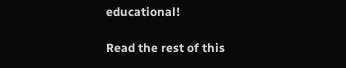educational!

Read the rest of this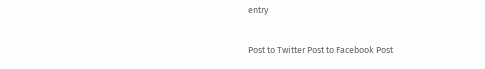entry

Post to Twitter Post to Facebook Post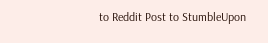to Reddit Post to StumbleUpon